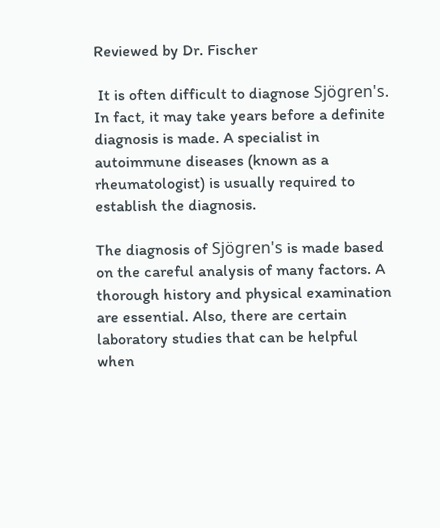Reviewed by Dr. Fischer

 It is often difficult to diagnose Sjögren's. In fact, it may take years before a definite diagnosis is made. A specialist in autoimmune diseases (known as a rheumatologist) is usually required to establish the diagnosis.

The diagnosis of Sjögren's is made based on the careful analysis of many factors. A thorough history and physical examination are essential. Also, there are certain laboratory studies that can be helpful when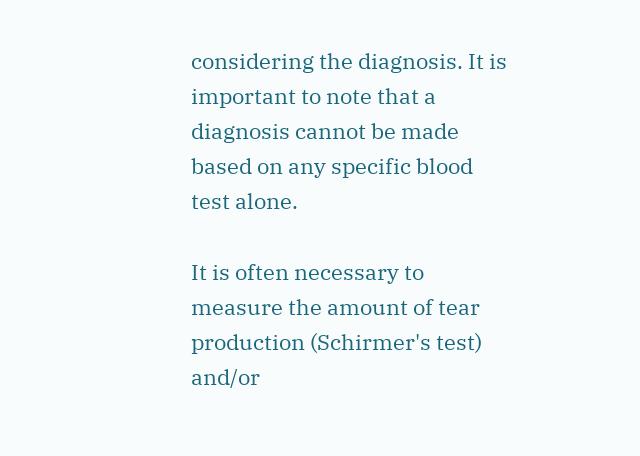considering the diagnosis. It is important to note that a diagnosis cannot be made based on any specific blood test alone.

It is often necessary to measure the amount of tear production (Schirmer's test) and/or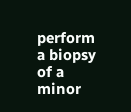perform a biopsy of a minor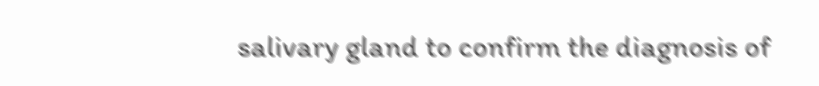salivary gland to confirm the diagnosis of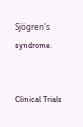Sjögren's syndrome.


Clinical Trials